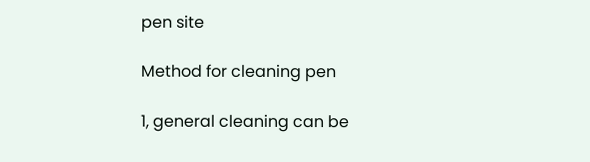pen site

Method for cleaning pen

1, general cleaning can be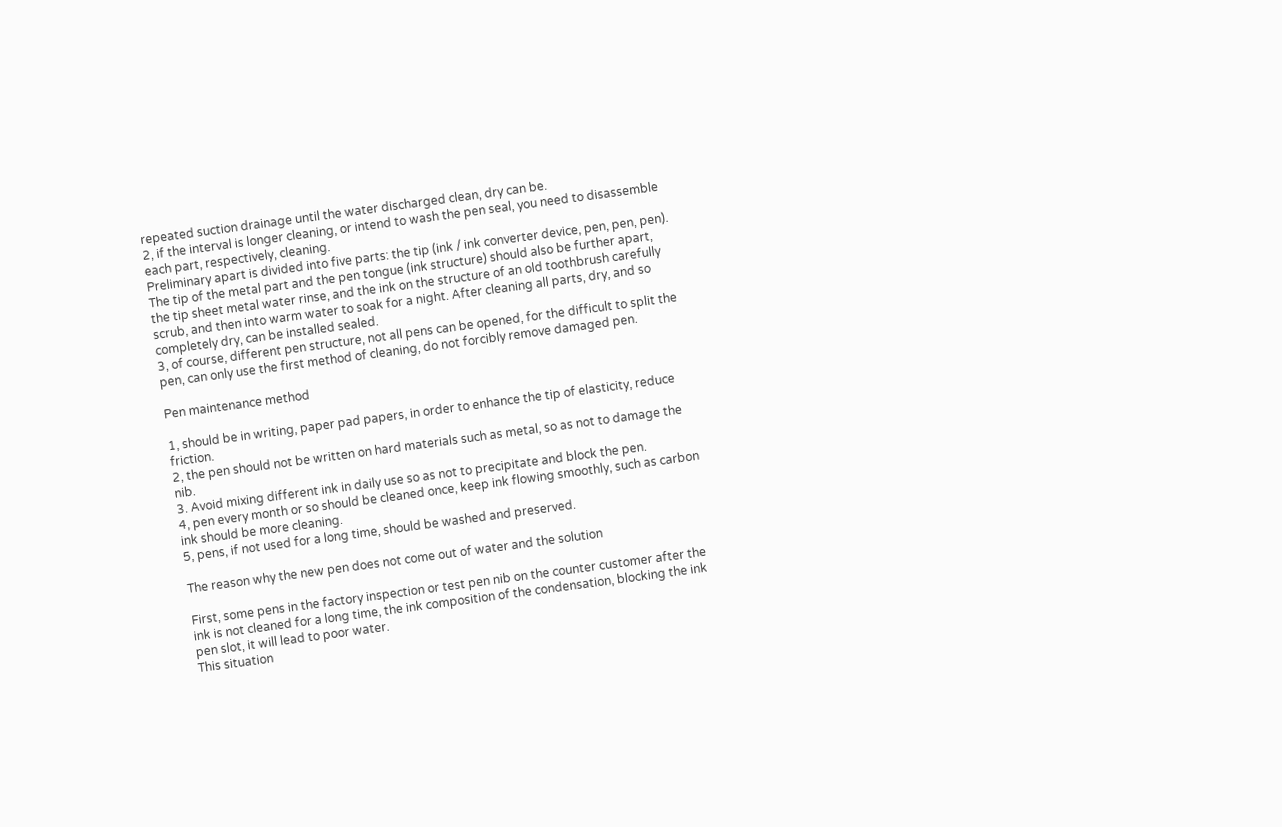repeated suction drainage until the water discharged clean, dry can be.
2, if the interval is longer cleaning, or intend to wash the pen seal, you need to disassemble each part, respectively, cleaning.
Preliminary apart is divided into five parts: the tip (ink / ink converter device, pen, pen, pen). The tip of the metal part and the pen tongue (ink structure) should also be further apart, the tip sheet metal water rinse, and the ink on the structure of an old toothbrush carefully scrub, and then into warm water to soak for a night. After cleaning all parts, dry, and so completely dry, can be installed sealed.
3, of course, different pen structure, not all pens can be opened, for the difficult to split the pen, can only use the first method of cleaning, do not forcibly remove damaged pen.

Pen maintenance method

1, should be in writing, paper pad papers, in order to enhance the tip of elasticity, reduce friction.
2, the pen should not be written on hard materials such as metal, so as not to damage the nib.
3. Avoid mixing different ink in daily use so as not to precipitate and block the pen.
4, pen every month or so should be cleaned once, keep ink flowing smoothly, such as carbon ink should be more cleaning.
5, pens, if not used for a long time, should be washed and preserved.

The reason why the new pen does not come out of water and the solution

First, some pens in the factory inspection or test pen nib on the counter customer after the ink is not cleaned for a long time, the ink composition of the condensation, blocking the ink pen slot, it will lead to poor water.
This situation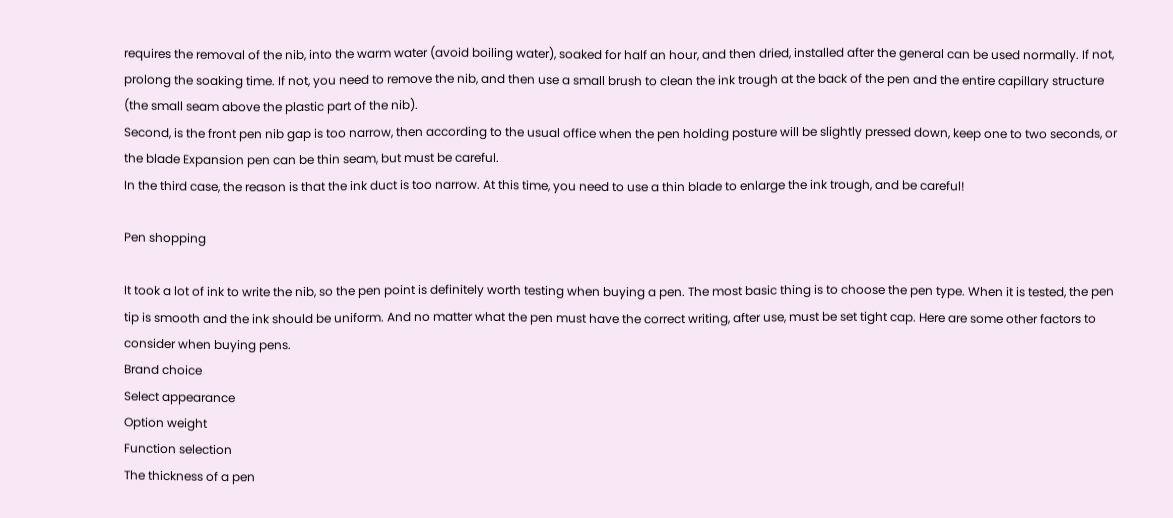requires the removal of the nib, into the warm water (avoid boiling water), soaked for half an hour, and then dried, installed after the general can be used normally. If not, prolong the soaking time. If not, you need to remove the nib, and then use a small brush to clean the ink trough at the back of the pen and the entire capillary structure (the small seam above the plastic part of the nib).
Second, is the front pen nib gap is too narrow, then according to the usual office when the pen holding posture will be slightly pressed down, keep one to two seconds, or the blade Expansion pen can be thin seam, but must be careful.
In the third case, the reason is that the ink duct is too narrow. At this time, you need to use a thin blade to enlarge the ink trough, and be careful!

Pen shopping

It took a lot of ink to write the nib, so the pen point is definitely worth testing when buying a pen. The most basic thing is to choose the pen type. When it is tested, the pen tip is smooth and the ink should be uniform. And no matter what the pen must have the correct writing, after use, must be set tight cap. Here are some other factors to consider when buying pens.
Brand choice
Select appearance
Option weight
Function selection
The thickness of a pen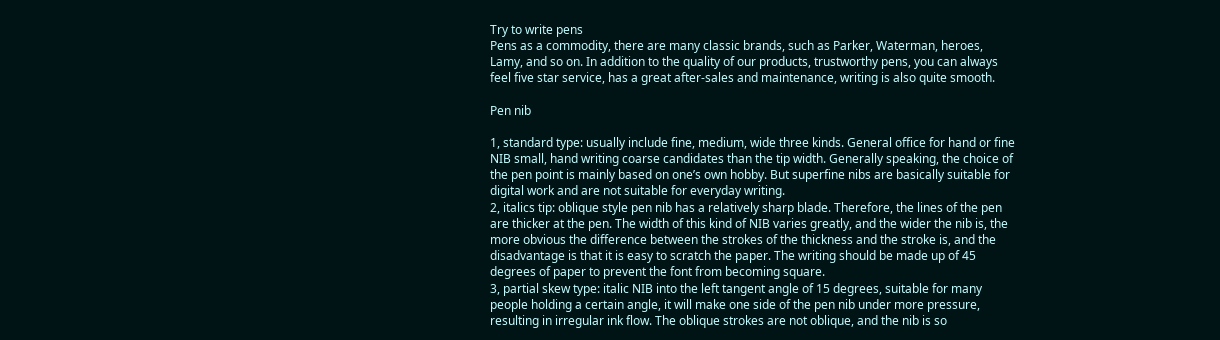Try to write pens
Pens as a commodity, there are many classic brands, such as Parker, Waterman, heroes, Lamy, and so on. In addition to the quality of our products, trustworthy pens, you can always feel five star service, has a great after-sales and maintenance, writing is also quite smooth.

Pen nib

1, standard type: usually include fine, medium, wide three kinds. General office for hand or fine NIB small, hand writing coarse candidates than the tip width. Generally speaking, the choice of the pen point is mainly based on one’s own hobby. But superfine nibs are basically suitable for digital work and are not suitable for everyday writing.
2, italics tip: oblique style pen nib has a relatively sharp blade. Therefore, the lines of the pen are thicker at the pen. The width of this kind of NIB varies greatly, and the wider the nib is, the more obvious the difference between the strokes of the thickness and the stroke is, and the disadvantage is that it is easy to scratch the paper. The writing should be made up of 45 degrees of paper to prevent the font from becoming square.
3, partial skew type: italic NIB into the left tangent angle of 15 degrees, suitable for many people holding a certain angle, it will make one side of the pen nib under more pressure, resulting in irregular ink flow. The oblique strokes are not oblique, and the nib is so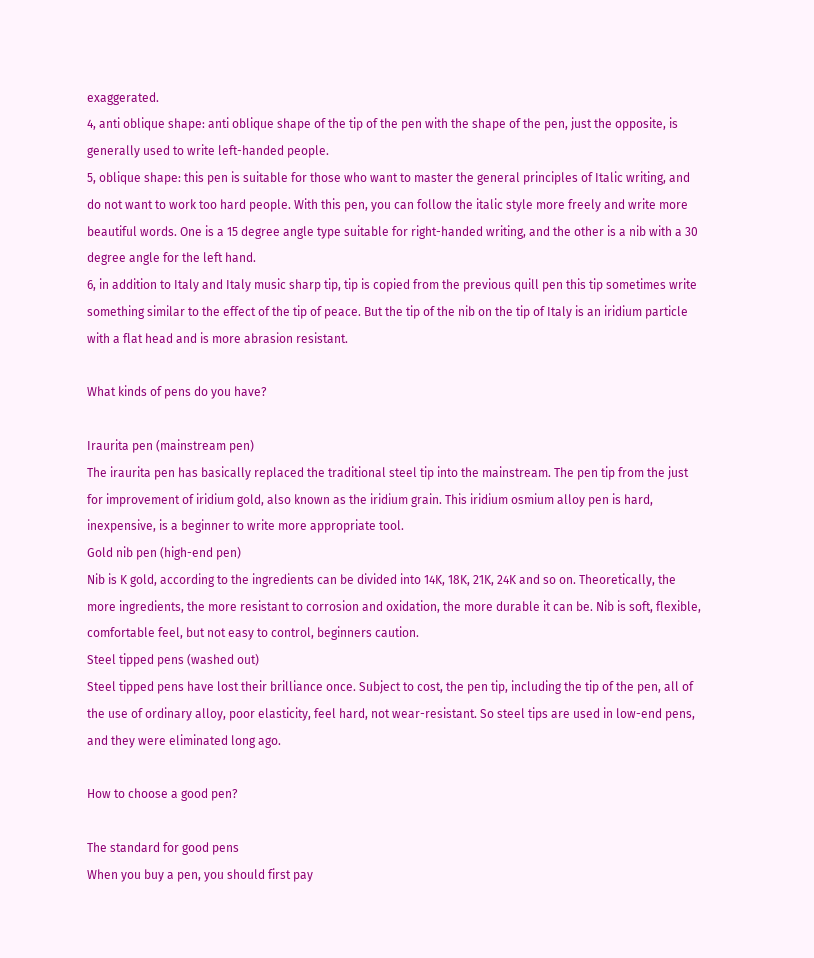exaggerated.
4, anti oblique shape: anti oblique shape of the tip of the pen with the shape of the pen, just the opposite, is generally used to write left-handed people.
5, oblique shape: this pen is suitable for those who want to master the general principles of Italic writing, and do not want to work too hard people. With this pen, you can follow the italic style more freely and write more beautiful words. One is a 15 degree angle type suitable for right-handed writing, and the other is a nib with a 30 degree angle for the left hand.
6, in addition to Italy and Italy music sharp tip, tip is copied from the previous quill pen this tip sometimes write something similar to the effect of the tip of peace. But the tip of the nib on the tip of Italy is an iridium particle with a flat head and is more abrasion resistant.

What kinds of pens do you have?

Iraurita pen (mainstream pen)
The iraurita pen has basically replaced the traditional steel tip into the mainstream. The pen tip from the just for improvement of iridium gold, also known as the iridium grain. This iridium osmium alloy pen is hard, inexpensive, is a beginner to write more appropriate tool.
Gold nib pen (high-end pen)
Nib is K gold, according to the ingredients can be divided into 14K, 18K, 21K, 24K and so on. Theoretically, the more ingredients, the more resistant to corrosion and oxidation, the more durable it can be. Nib is soft, flexible, comfortable feel, but not easy to control, beginners caution.
Steel tipped pens (washed out)
Steel tipped pens have lost their brilliance once. Subject to cost, the pen tip, including the tip of the pen, all of the use of ordinary alloy, poor elasticity, feel hard, not wear-resistant. So steel tips are used in low-end pens, and they were eliminated long ago.

How to choose a good pen?

The standard for good pens
When you buy a pen, you should first pay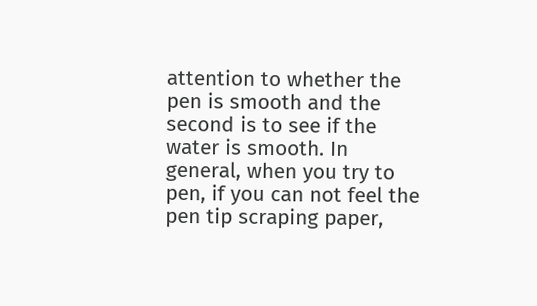attention to whether the pen is smooth and the second is to see if the water is smooth. In general, when you try to pen, if you can not feel the pen tip scraping paper,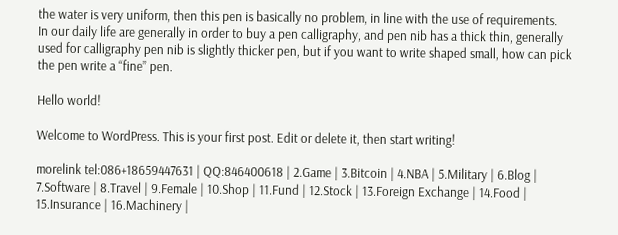the water is very uniform, then this pen is basically no problem, in line with the use of requirements.
In our daily life are generally in order to buy a pen calligraphy, and pen nib has a thick thin, generally used for calligraphy pen nib is slightly thicker pen, but if you want to write shaped small, how can pick the pen write a “fine” pen.

Hello world!

Welcome to WordPress. This is your first post. Edit or delete it, then start writing!

morelink tel:086+18659447631 | QQ:846400618 | 2.Game | 3.Bitcoin | 4.NBA | 5.Military | 6.Blog | 7.Software | 8.Travel | 9.Female | 10.Shop | 11.Fund | 12.Stock | 13.Foreign Exchange | 14.Food | 15.Insurance | 16.Machinery |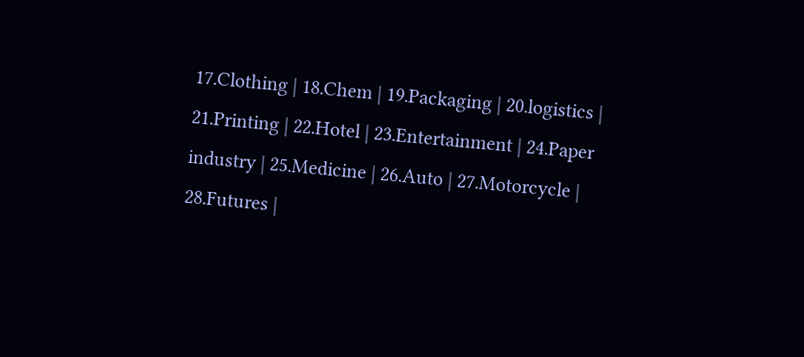17.Clothing | 18.Chem | 19.Packaging | 20.logistics | 21.Printing | 22.Hotel | 23.Entertainment | 24.Paper industry | 25.Medicine | 26.Auto | 27.Motorcycle | 28.Futures |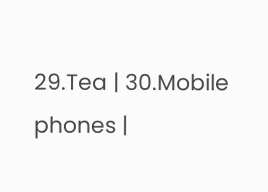29.Tea | 30.Mobile phones |